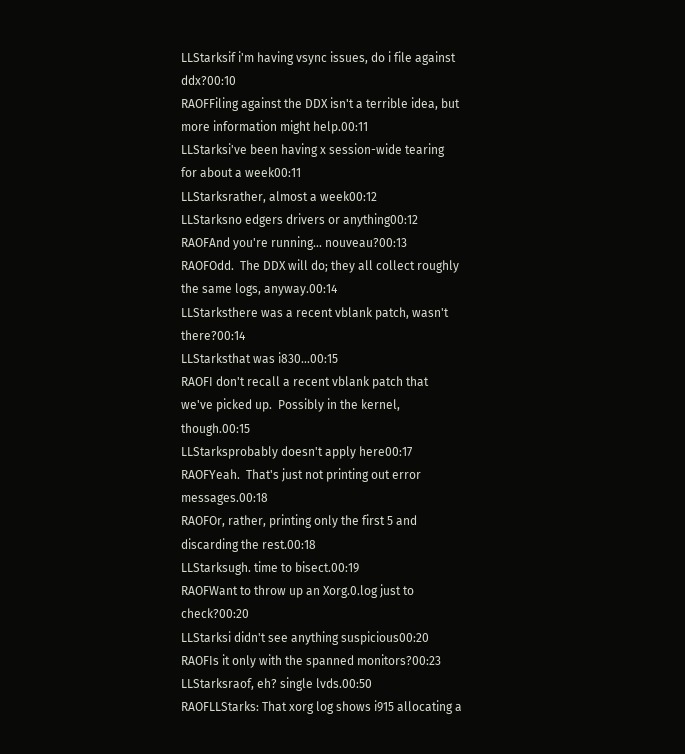LLStarksif i'm having vsync issues, do i file against ddx?00:10
RAOFFiling against the DDX isn't a terrible idea, but more information might help.00:11
LLStarksi've been having x session-wide tearing for about a week00:11
LLStarksrather, almost a week00:12
LLStarksno edgers drivers or anything00:12
RAOFAnd you're running... nouveau?00:13
RAOFOdd.  The DDX will do; they all collect roughly the same logs, anyway.00:14
LLStarksthere was a recent vblank patch, wasn't there?00:14
LLStarksthat was i830...00:15
RAOFI don't recall a recent vblank patch that we've picked up.  Possibly in the kernel, though.00:15
LLStarksprobably doesn't apply here00:17
RAOFYeah.  That's just not printing out error messages.00:18
RAOFOr, rather, printing only the first 5 and discarding the rest.00:18
LLStarksugh. time to bisect.00:19
RAOFWant to throw up an Xorg.0.log just to check?00:20
LLStarksi didn't see anything suspicious00:20
RAOFIs it only with the spanned monitors?00:23
LLStarksraof, eh? single lvds.00:50
RAOFLLStarks: That xorg log shows i915 allocating a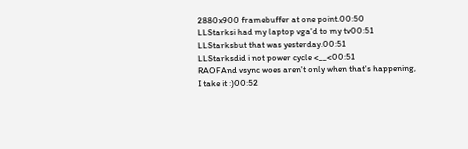2880x900 framebuffer at one point.00:50
LLStarksi had my laptop vga'd to my tv00:51
LLStarksbut that was yesterday.00:51
LLStarksdid i not power cycle <__<00:51
RAOFAnd vsync woes aren't only when that's happening, I take it :)00:52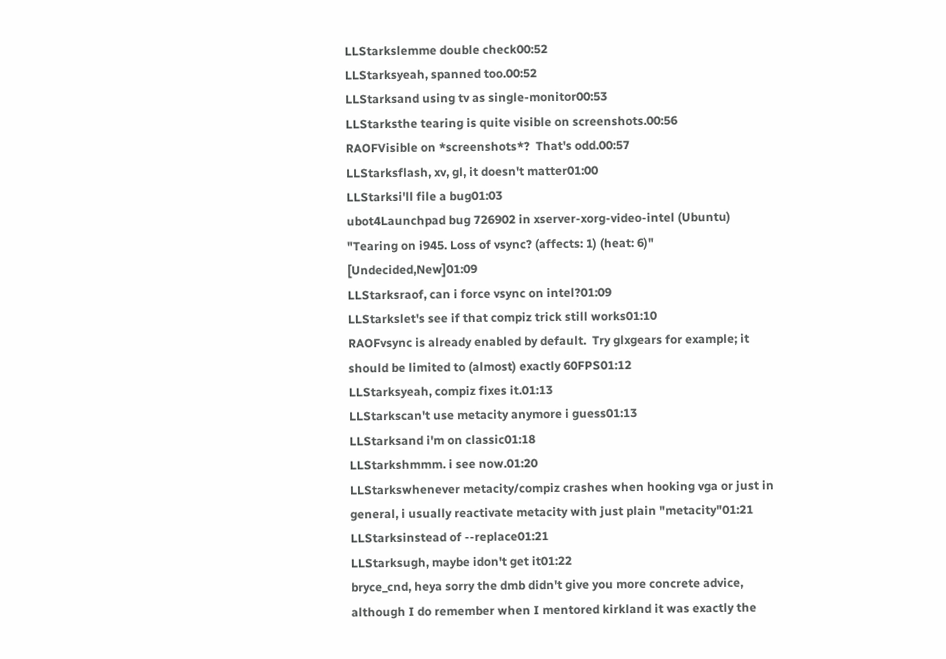LLStarkslemme double check00:52
LLStarksyeah, spanned too.00:52
LLStarksand using tv as single-monitor00:53
LLStarksthe tearing is quite visible on screenshots.00:56
RAOFVisible on *screenshots*?  That's odd.00:57
LLStarksflash, xv, gl, it doesn't matter01:00
LLStarksi'll file a bug01:03
ubot4Launchpad bug 726902 in xserver-xorg-video-intel (Ubuntu) "Tearing on i945. Loss of vsync? (affects: 1) (heat: 6)" [Undecided,New]01:09
LLStarksraof, can i force vsync on intel?01:09
LLStarkslet's see if that compiz trick still works01:10
RAOFvsync is already enabled by default.  Try glxgears for example; it should be limited to (almost) exactly 60FPS01:12
LLStarksyeah, compiz fixes it.01:13
LLStarkscan't use metacity anymore i guess01:13
LLStarksand i'm on classic01:18
LLStarkshmmm. i see now.01:20
LLStarkswhenever metacity/compiz crashes when hooking vga or just in general, i usually reactivate metacity with just plain "metacity"01:21
LLStarksinstead of --replace01:21
LLStarksugh, maybe idon't get it01:22
bryce_cnd, heya sorry the dmb didn't give you more concrete advice, although I do remember when I mentored kirkland it was exactly the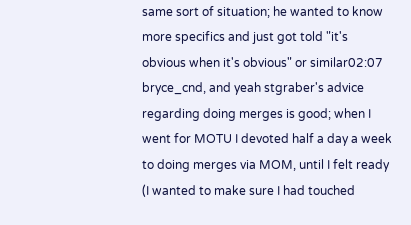same sort of situation; he wanted to know more specifics and just got told "it's obvious when it's obvious" or similar02:07
bryce_cnd, and yeah stgraber's advice regarding doing merges is good; when I went for MOTU I devoted half a day a week to doing merges via MOM, until I felt ready (I wanted to make sure I had touched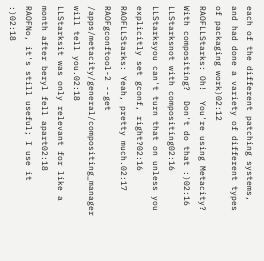each of the different patching systems, and had done a variety of different types of packaging work)02:12
RAOFLLStarks: Oh!  You're using Metacity?  With compositing?  Don't do that :)02:16
LLStarksnot with compositing02:16
LLStarksyou can't turn that on unless you explicitly set gconf, right?02:16
RAOFLLStarks: Yeah, pretty much.02:17
RAOFgconftool-2 --get /apps/metacity/general/compositing_manager will tell you.02:18
LLStarksit was only relevant for like a month after beryl fell apart02:18
RAOFNo, it's still useful; I use it :)02:18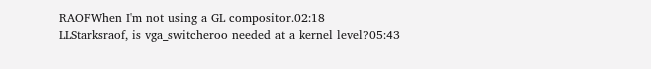RAOFWhen I'm not using a GL compositor.02:18
LLStarksraof, is vga_switcheroo needed at a kernel level?05:43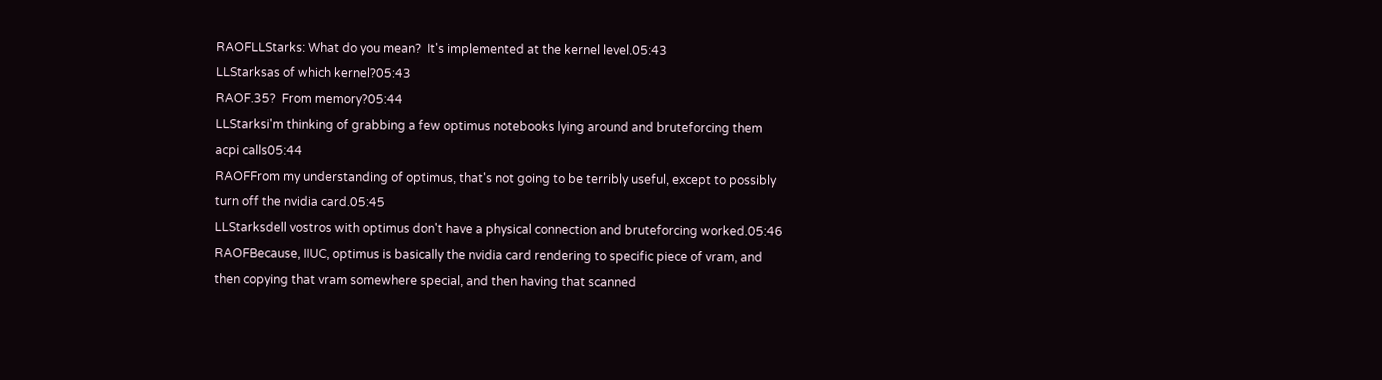RAOFLLStarks: What do you mean?  It's implemented at the kernel level.05:43
LLStarksas of which kernel?05:43
RAOF.35?  From memory?05:44
LLStarksi'm thinking of grabbing a few optimus notebooks lying around and bruteforcing them acpi calls05:44
RAOFFrom my understanding of optimus, that's not going to be terribly useful, except to possibly turn off the nvidia card.05:45
LLStarksdell vostros with optimus don't have a physical connection and bruteforcing worked.05:46
RAOFBecause, IIUC, optimus is basically the nvidia card rendering to specific piece of vram, and then copying that vram somewhere special, and then having that scanned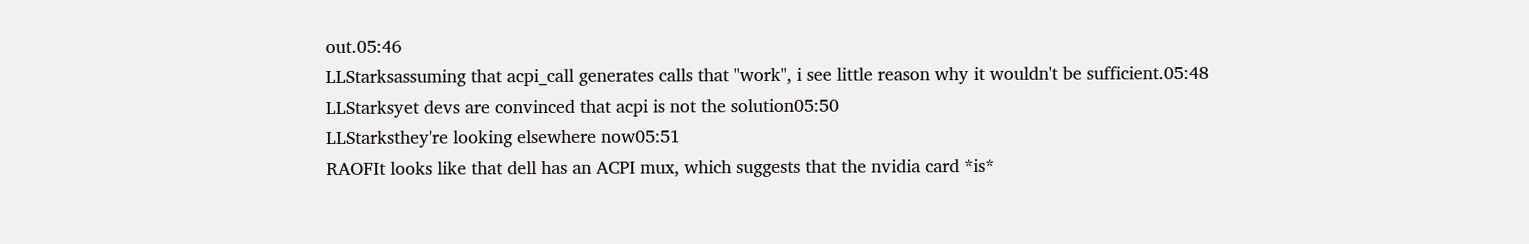out.05:46
LLStarksassuming that acpi_call generates calls that "work", i see little reason why it wouldn't be sufficient.05:48
LLStarksyet devs are convinced that acpi is not the solution05:50
LLStarksthey're looking elsewhere now05:51
RAOFIt looks like that dell has an ACPI mux, which suggests that the nvidia card *is*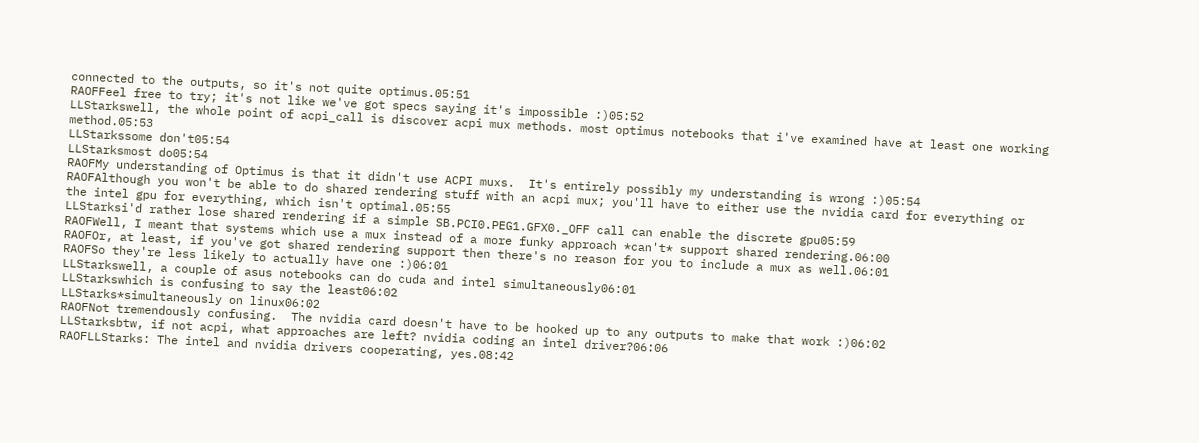connected to the outputs, so it's not quite optimus.05:51
RAOFFeel free to try; it's not like we've got specs saying it's impossible :)05:52
LLStarkswell, the whole point of acpi_call is discover acpi mux methods. most optimus notebooks that i've examined have at least one working method.05:53
LLStarkssome don't05:54
LLStarksmost do05:54
RAOFMy understanding of Optimus is that it didn't use ACPI muxs.  It's entirely possibly my understanding is wrong :)05:54
RAOFAlthough you won't be able to do shared rendering stuff with an acpi mux; you'll have to either use the nvidia card for everything or the intel gpu for everything, which isn't optimal.05:55
LLStarksi'd rather lose shared rendering if a simple SB.PCI0.PEG1.GFX0._OFF call can enable the discrete gpu05:59
RAOFWell, I meant that systems which use a mux instead of a more funky approach *can't* support shared rendering.06:00
RAOFOr, at least, if you've got shared rendering support then there's no reason for you to include a mux as well.06:01
RAOFSo they're less likely to actually have one :)06:01
LLStarkswell, a couple of asus notebooks can do cuda and intel simultaneously06:01
LLStarkswhich is confusing to say the least06:02
LLStarks*simultaneously on linux06:02
RAOFNot tremendously confusing.  The nvidia card doesn't have to be hooked up to any outputs to make that work :)06:02
LLStarksbtw, if not acpi, what approaches are left? nvidia coding an intel driver?06:06
RAOFLLStarks: The intel and nvidia drivers cooperating, yes.08:42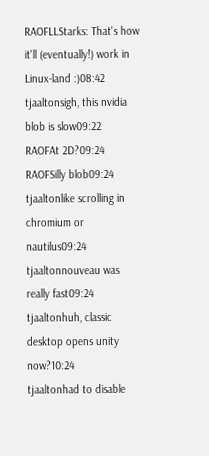RAOFLLStarks: That's how it'll (eventually!) work in Linux-land :)08:42
tjaaltonsigh, this nvidia blob is slow09:22
RAOFAt 2D?09:24
RAOFSilly blob09:24
tjaaltonlike scrolling in chromium or nautilus09:24
tjaaltonnouveau was really fast09:24
tjaaltonhuh, classic desktop opens unity now?10:24
tjaaltonhad to disable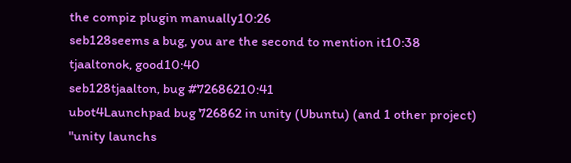the compiz plugin manually10:26
seb128seems a bug, you are the second to mention it10:38
tjaaltonok, good10:40
seb128tjaalton, bug #72686210:41
ubot4Launchpad bug 726862 in unity (Ubuntu) (and 1 other project) "unity launchs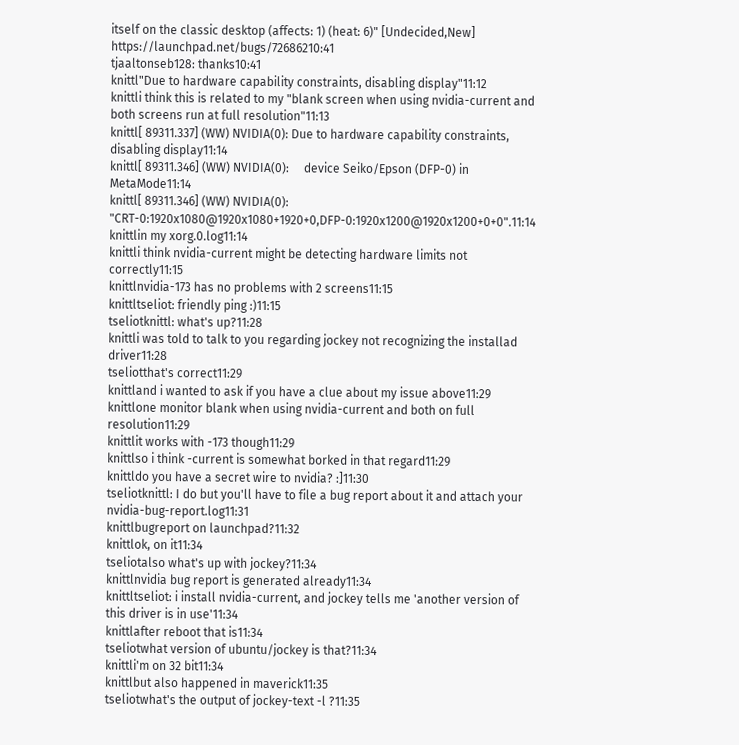itself on the classic desktop (affects: 1) (heat: 6)" [Undecided,New] https://launchpad.net/bugs/72686210:41
tjaaltonseb128: thanks10:41
knittl"Due to hardware capability constraints, disabling display"11:12
knittli think this is related to my "blank screen when using nvidia-current and both screens run at full resolution"11:13
knittl[ 89311.337] (WW) NVIDIA(0): Due to hardware capability constraints, disabling display11:14
knittl[ 89311.346] (WW) NVIDIA(0):     device Seiko/Epson (DFP-0) in MetaMode11:14
knittl[ 89311.346] (WW) NVIDIA(0):     "CRT-0:1920x1080@1920x1080+1920+0,DFP-0:1920x1200@1920x1200+0+0".11:14
knittlin my xorg.0.log11:14
knittli think nvidia-current might be detecting hardware limits not correctly11:15
knittlnvidia-173 has no problems with 2 screens11:15
knittltseliot: friendly ping :)11:15
tseliotknittl: what's up?11:28
knittli was told to talk to you regarding jockey not recognizing the installad driver11:28
tseliotthat's correct11:29
knittland i wanted to ask if you have a clue about my issue above11:29
knittlone monitor blank when using nvidia-current and both on full resolution11:29
knittlit works with -173 though11:29
knittlso i think -current is somewhat borked in that regard11:29
knittldo you have a secret wire to nvidia? :]11:30
tseliotknittl: I do but you'll have to file a bug report about it and attach your nvidia-bug-report.log11:31
knittlbugreport on launchpad?11:32
knittlok, on it11:34
tseliotalso what's up with jockey?11:34
knittlnvidia bug report is generated already11:34
knittltseliot: i install nvidia-current, and jockey tells me 'another version of this driver is in use'11:34
knittlafter reboot that is11:34
tseliotwhat version of ubuntu/jockey is that?11:34
knittli'm on 32 bit11:34
knittlbut also happened in maverick11:35
tseliotwhat's the output of jockey-text -l ?11:35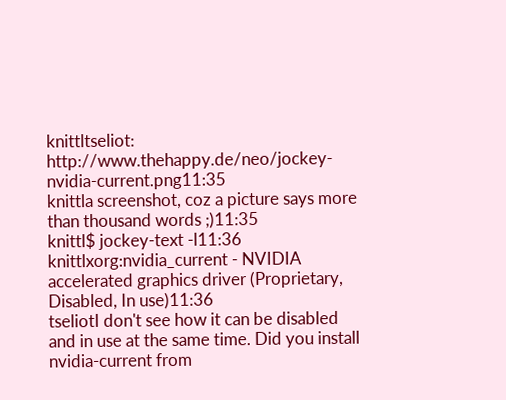knittltseliot: http://www.thehappy.de/neo/jockey-nvidia-current.png11:35
knittla screenshot, coz a picture says more than thousand words ;)11:35
knittl$ jockey-text -l11:36
knittlxorg:nvidia_current - NVIDIA accelerated graphics driver (Proprietary, Disabled, In use)11:36
tseliotI don't see how it can be disabled and in use at the same time. Did you install nvidia-current from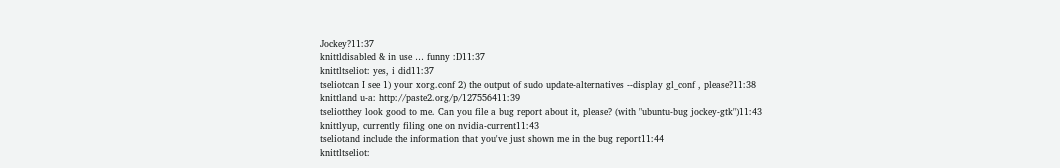Jockey?11:37
knittldisabled & in use … funny :D11:37
knittltseliot: yes, i did11:37
tseliotcan I see 1) your xorg.conf 2) the output of sudo update-alternatives --display gl_conf , please?11:38
knittland u-a: http://paste2.org/p/127556411:39
tseliotthey look good to me. Can you file a bug report about it, please? (with "ubuntu-bug jockey-gtk")11:43
knittlyup, currently filing one on nvidia-current11:43
tseliotand include the information that you've just shown me in the bug report11:44
knittltseliot: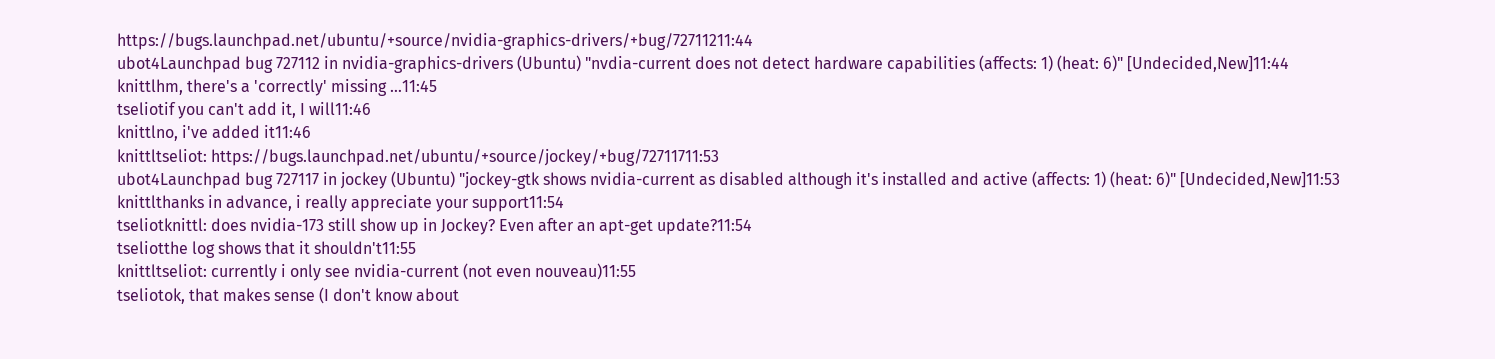https://bugs.launchpad.net/ubuntu/+source/nvidia-graphics-drivers/+bug/72711211:44
ubot4Launchpad bug 727112 in nvidia-graphics-drivers (Ubuntu) "nvdia-current does not detect hardware capabilities (affects: 1) (heat: 6)" [Undecided,New]11:44
knittlhm, there's a 'correctly' missing …11:45
tseliotif you can't add it, I will11:46
knittlno, i've added it11:46
knittltseliot: https://bugs.launchpad.net/ubuntu/+source/jockey/+bug/72711711:53
ubot4Launchpad bug 727117 in jockey (Ubuntu) "jockey-gtk shows nvidia-current as disabled although it's installed and active (affects: 1) (heat: 6)" [Undecided,New]11:53
knittlthanks in advance, i really appreciate your support11:54
tseliotknittl: does nvidia-173 still show up in Jockey? Even after an apt-get update?11:54
tseliotthe log shows that it shouldn't11:55
knittltseliot: currently i only see nvidia-current (not even nouveau)11:55
tseliotok, that makes sense (I don't know about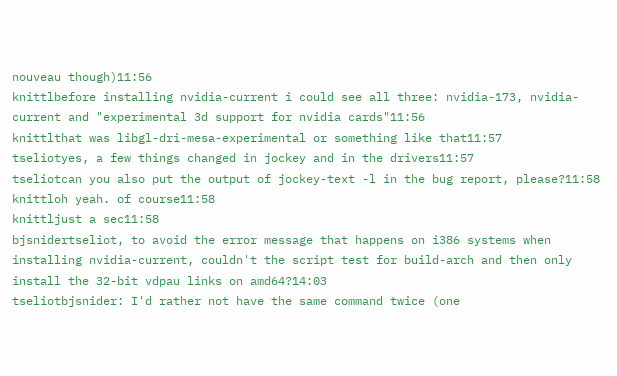nouveau though)11:56
knittlbefore installing nvidia-current i could see all three: nvidia-173, nvidia-current and "experimental 3d support for nvidia cards"11:56
knittlthat was libgl-dri-mesa-experimental or something like that11:57
tseliotyes, a few things changed in jockey and in the drivers11:57
tseliotcan you also put the output of jockey-text -l in the bug report, please?11:58
knittloh yeah. of course11:58
knittljust a sec11:58
bjsnidertseliot, to avoid the error message that happens on i386 systems when installing nvidia-current, couldn't the script test for build-arch and then only install the 32-bit vdpau links on amd64?14:03
tseliotbjsnider: I'd rather not have the same command twice (one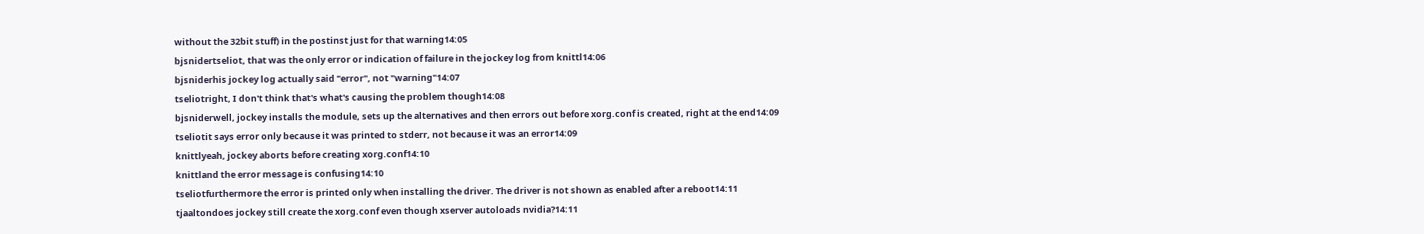without the 32bit stuff) in the postinst just for that warning14:05
bjsnidertseliot, that was the only error or indication of failure in the jockey log from knittl14:06
bjsniderhis jockey log actually said "error", not "warning"14:07
tseliotright, I don't think that's what's causing the problem though14:08
bjsniderwell, jockey installs the module, sets up the alternatives and then errors out before xorg.conf is created, right at the end14:09
tseliotit says error only because it was printed to stderr, not because it was an error14:09
knittlyeah, jockey aborts before creating xorg.conf14:10
knittland the error message is confusing14:10
tseliotfurthermore the error is printed only when installing the driver. The driver is not shown as enabled after a reboot14:11
tjaaltondoes jockey still create the xorg.conf even though xserver autoloads nvidia?14:11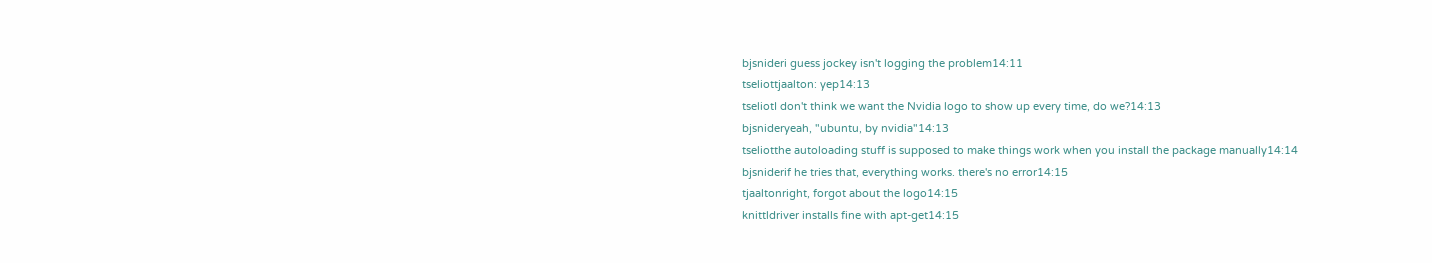bjsnideri guess jockey isn't logging the problem14:11
tseliottjaalton: yep14:13
tseliotI don't think we want the Nvidia logo to show up every time, do we?14:13
bjsnideryeah, "ubuntu, by nvidia"14:13
tseliotthe autoloading stuff is supposed to make things work when you install the package manually14:14
bjsniderif he tries that, everything works. there's no error14:15
tjaaltonright, forgot about the logo14:15
knittldriver installs fine with apt-get14:15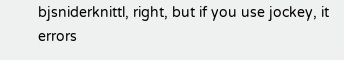bjsniderknittl, right, but if you use jockey, it errors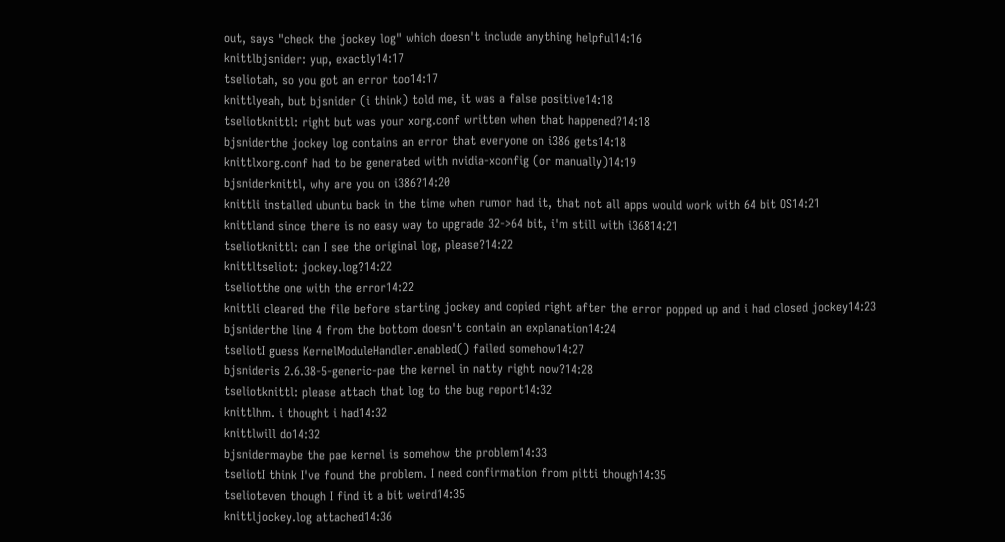out, says "check the jockey log" which doesn't include anything helpful14:16
knittlbjsnider: yup, exactly14:17
tseliotah, so you got an error too14:17
knittlyeah, but bjsnider (i think) told me, it was a false positive14:18
tseliotknittl: right but was your xorg.conf written when that happened?14:18
bjsniderthe jockey log contains an error that everyone on i386 gets14:18
knittlxorg.conf had to be generated with nvidia-xconfig (or manually)14:19
bjsniderknittl, why are you on i386?14:20
knittli installed ubuntu back in the time when rumor had it, that not all apps would work with 64 bit OS14:21
knittland since there is no easy way to upgrade 32->64 bit, i'm still with i36814:21
tseliotknittl: can I see the original log, please?14:22
knittltseliot: jockey.log?14:22
tseliotthe one with the error14:22
knittli cleared the file before starting jockey and copied right after the error popped up and i had closed jockey14:23
bjsniderthe line 4 from the bottom doesn't contain an explanation14:24
tseliotI guess KernelModuleHandler.enabled() failed somehow14:27
bjsnideris 2.6.38-5-generic-pae the kernel in natty right now?14:28
tseliotknittl: please attach that log to the bug report14:32
knittlhm. i thought i had14:32
knittlwill do14:32
bjsnidermaybe the pae kernel is somehow the problem14:33
tseliotI think I've found the problem. I need confirmation from pitti though14:35
tselioteven though I find it a bit weird14:35
knittljockey.log attached14:36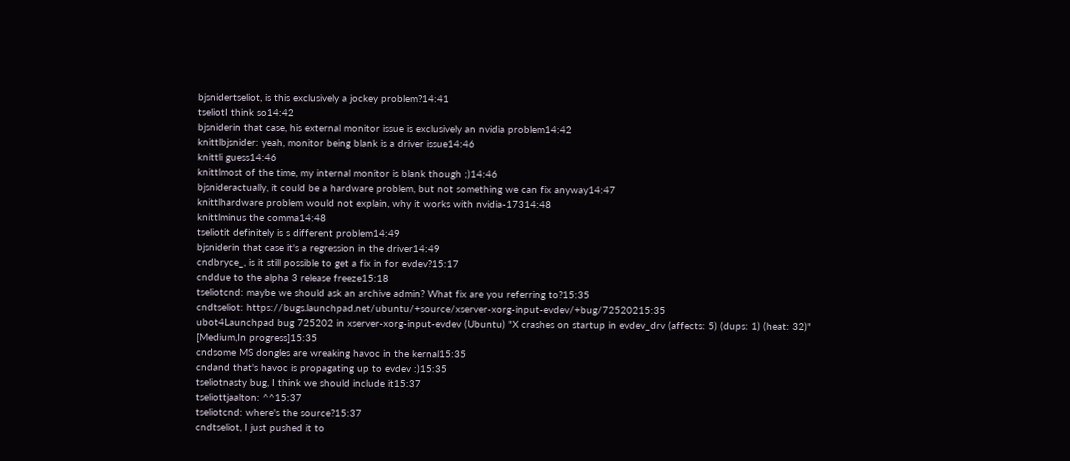bjsnidertseliot, is this exclusively a jockey problem?14:41
tseliotI think so14:42
bjsniderin that case, his external monitor issue is exclusively an nvidia problem14:42
knittlbjsnider: yeah, monitor being blank is a driver issue14:46
knittli guess14:46
knittlmost of the time, my internal monitor is blank though ;)14:46
bjsnideractually, it could be a hardware problem, but not something we can fix anyway14:47
knittlhardware problem would not explain, why it works with nvidia-17314:48
knittlminus the comma14:48
tseliotit definitely is s different problem14:49
bjsniderin that case it's a regression in the driver14:49
cndbryce_, is it still possible to get a fix in for evdev?15:17
cnddue to the alpha 3 release freeze15:18
tseliotcnd: maybe we should ask an archive admin? What fix are you referring to?15:35
cndtseliot: https://bugs.launchpad.net/ubuntu/+source/xserver-xorg-input-evdev/+bug/72520215:35
ubot4Launchpad bug 725202 in xserver-xorg-input-evdev (Ubuntu) "X crashes on startup in evdev_drv (affects: 5) (dups: 1) (heat: 32)" [Medium,In progress]15:35
cndsome MS dongles are wreaking havoc in the kernal15:35
cndand that's havoc is propagating up to evdev :)15:35
tseliotnasty bug, I think we should include it15:37
tseliottjaalton: ^^15:37
tseliotcnd: where's the source?15:37
cndtseliot, I just pushed it to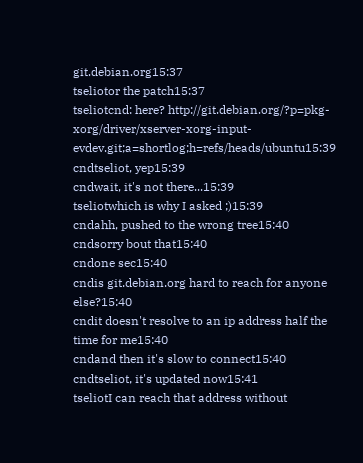git.debian.org15:37
tseliotor the patch15:37
tseliotcnd: here? http://git.debian.org/?p=pkg-xorg/driver/xserver-xorg-input-evdev.git;a=shortlog;h=refs/heads/ubuntu15:39
cndtseliot, yep15:39
cndwait, it's not there...15:39
tseliotwhich is why I asked ;)15:39
cndahh, pushed to the wrong tree15:40
cndsorry bout that15:40
cndone sec15:40
cndis git.debian.org hard to reach for anyone else?15:40
cndit doesn't resolve to an ip address half the time for me15:40
cndand then it's slow to connect15:40
cndtseliot, it's updated now15:41
tseliotI can reach that address without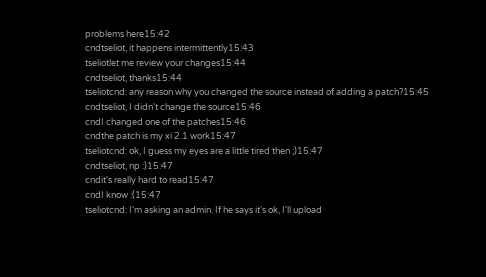problems here15:42
cndtseliot, it happens intermittently15:43
tseliotlet me review your changes15:44
cndtseliot, thanks15:44
tseliotcnd: any reason why you changed the source instead of adding a patch?15:45
cndtseliot, I didn't change the source15:46
cndI changed one of the patches15:46
cndthe patch is my xi 2.1 work15:47
tseliotcnd: ok, I guess my eyes are a little tired then ;)15:47
cndtseliot, np :)15:47
cndit's really hard to read15:47
cndI know :(15:47
tseliotcnd: I'm asking an admin. If he says it's ok, I'll upload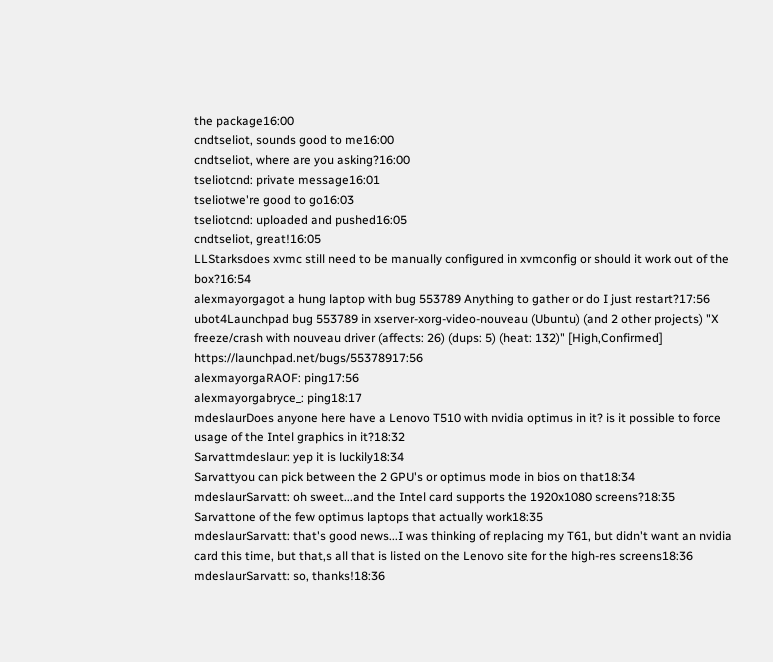the package16:00
cndtseliot, sounds good to me16:00
cndtseliot, where are you asking?16:00
tseliotcnd: private message16:01
tseliotwe're good to go16:03
tseliotcnd: uploaded and pushed16:05
cndtseliot, great!16:05
LLStarksdoes xvmc still need to be manually configured in xvmconfig or should it work out of the box?16:54
alexmayorgagot a hung laptop with bug 553789 Anything to gather or do I just restart?17:56
ubot4Launchpad bug 553789 in xserver-xorg-video-nouveau (Ubuntu) (and 2 other projects) "X freeze/crash with nouveau driver (affects: 26) (dups: 5) (heat: 132)" [High,Confirmed] https://launchpad.net/bugs/55378917:56
alexmayorgaRAOF: ping17:56
alexmayorgabryce_: ping18:17
mdeslaurDoes anyone here have a Lenovo T510 with nvidia optimus in it? is it possible to force usage of the Intel graphics in it?18:32
Sarvattmdeslaur: yep it is luckily18:34
Sarvattyou can pick between the 2 GPU's or optimus mode in bios on that18:34
mdeslaurSarvatt: oh sweet...and the Intel card supports the 1920x1080 screens?18:35
Sarvattone of the few optimus laptops that actually work18:35
mdeslaurSarvatt: that's good news...I was thinking of replacing my T61, but didn't want an nvidia card this time, but that,s all that is listed on the Lenovo site for the high-res screens18:36
mdeslaurSarvatt: so, thanks!18:36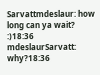Sarvattmdeslaur: how long can ya wait? :)18:36
mdeslaurSarvatt: why?18:36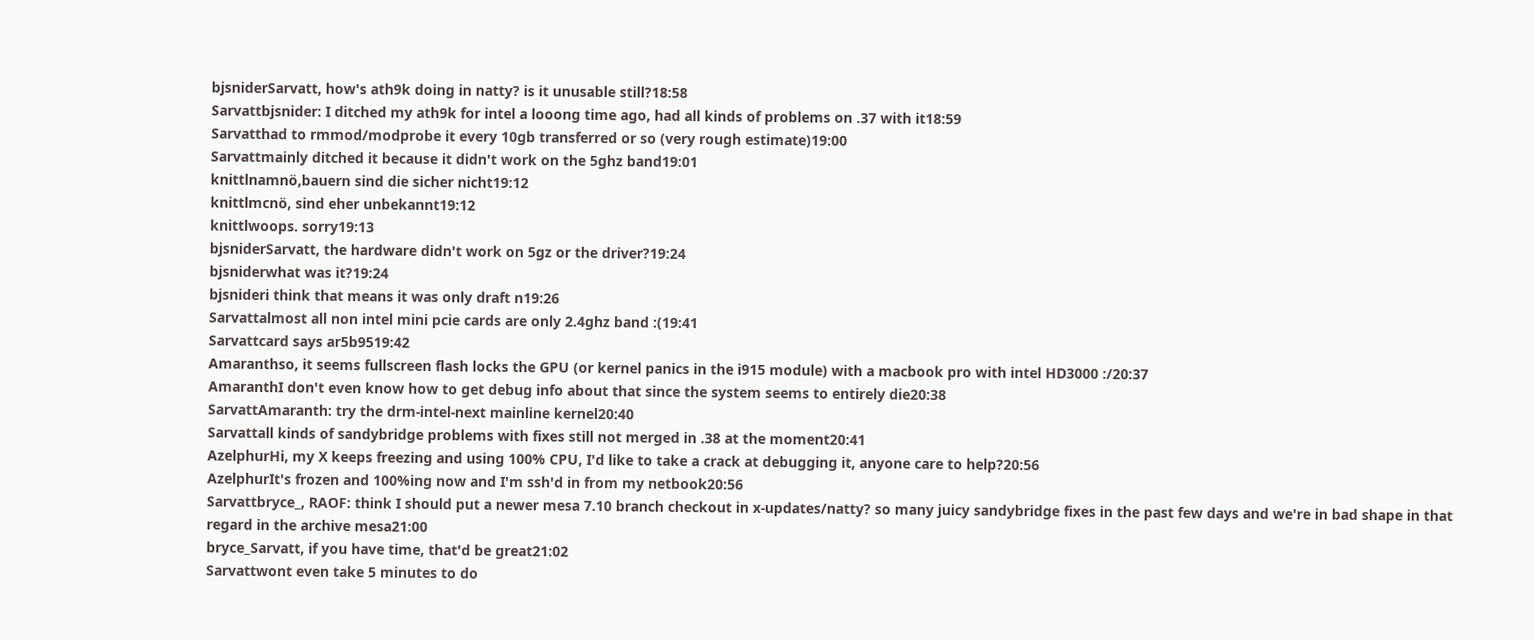bjsniderSarvatt, how's ath9k doing in natty? is it unusable still?18:58
Sarvattbjsnider: I ditched my ath9k for intel a looong time ago, had all kinds of problems on .37 with it18:59
Sarvatthad to rmmod/modprobe it every 10gb transferred or so (very rough estimate)19:00
Sarvattmainly ditched it because it didn't work on the 5ghz band19:01
knittlnamnö,bauern sind die sicher nicht19:12
knittlmcnö, sind eher unbekannt19:12
knittlwoops. sorry19:13
bjsniderSarvatt, the hardware didn't work on 5gz or the driver?19:24
bjsniderwhat was it?19:24
bjsnideri think that means it was only draft n19:26
Sarvattalmost all non intel mini pcie cards are only 2.4ghz band :(19:41
Sarvattcard says ar5b9519:42
Amaranthso, it seems fullscreen flash locks the GPU (or kernel panics in the i915 module) with a macbook pro with intel HD3000 :/20:37
AmaranthI don't even know how to get debug info about that since the system seems to entirely die20:38
SarvattAmaranth: try the drm-intel-next mainline kernel20:40
Sarvattall kinds of sandybridge problems with fixes still not merged in .38 at the moment20:41
AzelphurHi, my X keeps freezing and using 100% CPU, I'd like to take a crack at debugging it, anyone care to help?20:56
AzelphurIt's frozen and 100%ing now and I'm ssh'd in from my netbook20:56
Sarvattbryce_, RAOF: think I should put a newer mesa 7.10 branch checkout in x-updates/natty? so many juicy sandybridge fixes in the past few days and we're in bad shape in that regard in the archive mesa21:00
bryce_Sarvatt, if you have time, that'd be great21:02
Sarvattwont even take 5 minutes to do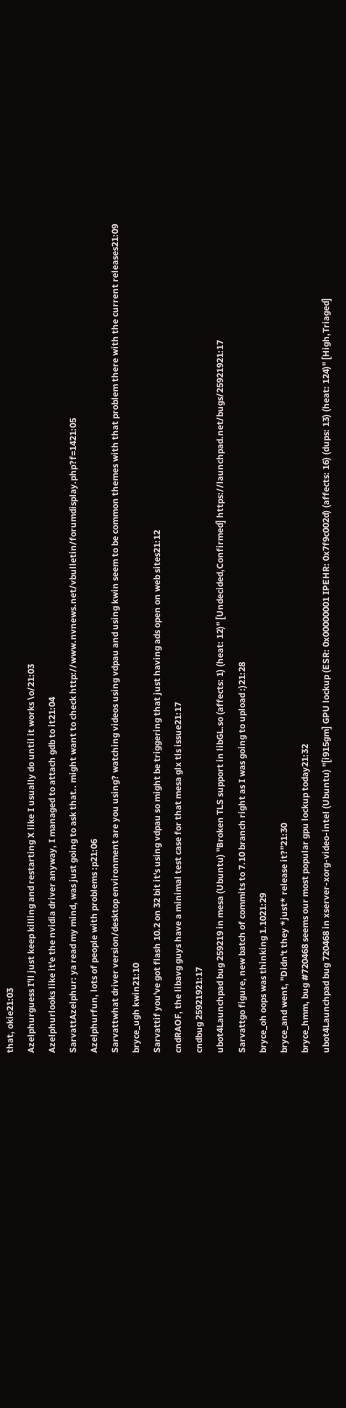that, okie21:03
Azelphurguess I'll just keep killing and restarting X like I usually do until it works \o/21:03
Azelphurlooks like it'e the nvidia driver anyway, I managed to attach gdb to it21:04
SarvattAzelphur: ya read my mind, was just going to ask that.. might want to check http://www.nvnews.net/vbulletin/forumdisplay.php?f=1421:05
Azelphurfun, lots of people with problems :p21:06
Sarvattwhat driver version/desktop environment are you using? watching videos using vdpau and using kwin seem to be common themes with that problem there with the current releases21:09
bryce_ugh kwin21:10
Sarvattif you've got flash 10.2 on 32 bit it's using vdpau so might be triggering that just having ads open on web sites21:12
cndRAOF, the libavg guys have a minimal test case for that mesa glx tls issue21:17
cndbug 25921921:17
ubot4Launchpad bug 259219 in mesa (Ubuntu) "Broken TLS support in libGL.so (affects: 1) (heat: 12)" [Undecided,Confirmed] https://launchpad.net/bugs/25921921:17
Sarvattgo figure, new batch of commits to 7.10 branch right as I was going to upload :)21:28
bryce_oh oops was thinking 1.1021:29
bryce_and went, "Didn't they *just* release it?"21:30
bryce_hmm, bug #720468 seems our most popular gpu lockup today21:32
ubot4Launchpad bug 720468 in xserver-xorg-video-intel (Ubuntu) "[i915gm] GPU lockup (ESR: 0x00000001 IPEHR: 0x7f9c002d) (affects: 16) (dups: 13) (heat: 124)" [High,Triaged]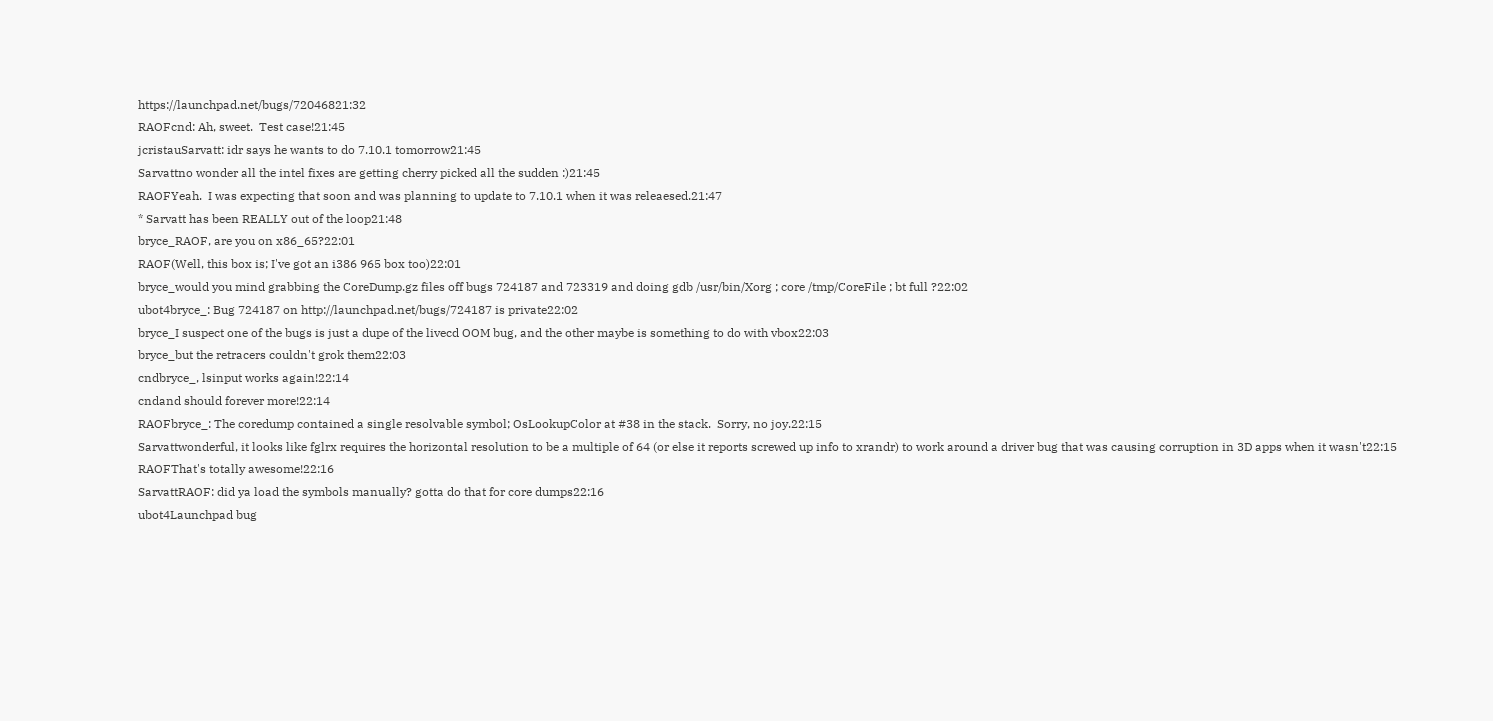https://launchpad.net/bugs/72046821:32
RAOFcnd: Ah, sweet.  Test case!21:45
jcristauSarvatt: idr says he wants to do 7.10.1 tomorrow21:45
Sarvattno wonder all the intel fixes are getting cherry picked all the sudden :)21:45
RAOFYeah.  I was expecting that soon and was planning to update to 7.10.1 when it was releaesed.21:47
* Sarvatt has been REALLY out of the loop21:48
bryce_RAOF, are you on x86_65?22:01
RAOF(Well, this box is; I've got an i386 965 box too)22:01
bryce_would you mind grabbing the CoreDump.gz files off bugs 724187 and 723319 and doing gdb /usr/bin/Xorg ; core /tmp/CoreFile ; bt full ?22:02
ubot4bryce_: Bug 724187 on http://launchpad.net/bugs/724187 is private22:02
bryce_I suspect one of the bugs is just a dupe of the livecd OOM bug, and the other maybe is something to do with vbox22:03
bryce_but the retracers couldn't grok them22:03
cndbryce_, lsinput works again!22:14
cndand should forever more!22:14
RAOFbryce_: The coredump contained a single resolvable symbol; OsLookupColor at #38 in the stack.  Sorry, no joy.22:15
Sarvattwonderful, it looks like fglrx requires the horizontal resolution to be a multiple of 64 (or else it reports screwed up info to xrandr) to work around a driver bug that was causing corruption in 3D apps when it wasn't22:15
RAOFThat's totally awesome!22:16
SarvattRAOF: did ya load the symbols manually? gotta do that for core dumps22:16
ubot4Launchpad bug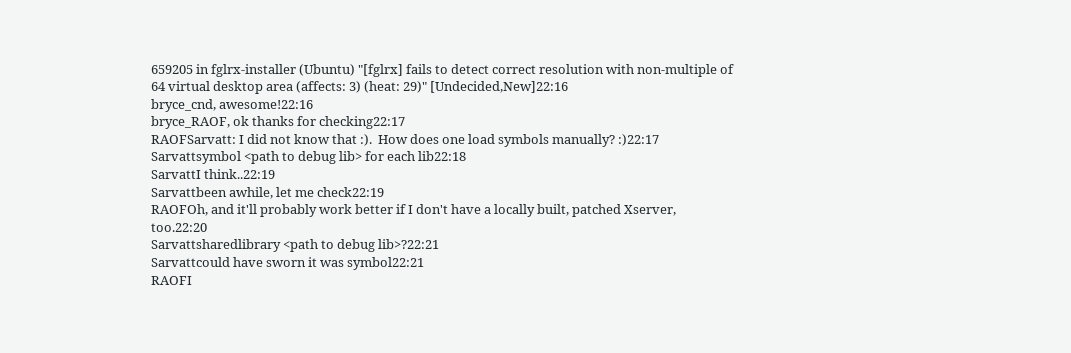659205 in fglrx-installer (Ubuntu) "[fglrx] fails to detect correct resolution with non-multiple of 64 virtual desktop area (affects: 3) (heat: 29)" [Undecided,New]22:16
bryce_cnd, awesome!22:16
bryce_RAOF, ok thanks for checking22:17
RAOFSarvatt: I did not know that :).  How does one load symbols manually? :)22:17
Sarvattsymbol <path to debug lib> for each lib22:18
SarvattI think..22:19
Sarvattbeen awhile, let me check22:19
RAOFOh, and it'll probably work better if I don't have a locally built, patched Xserver, too.22:20
Sarvattsharedlibrary <path to debug lib>?22:21
Sarvattcould have sworn it was symbol22:21
RAOFI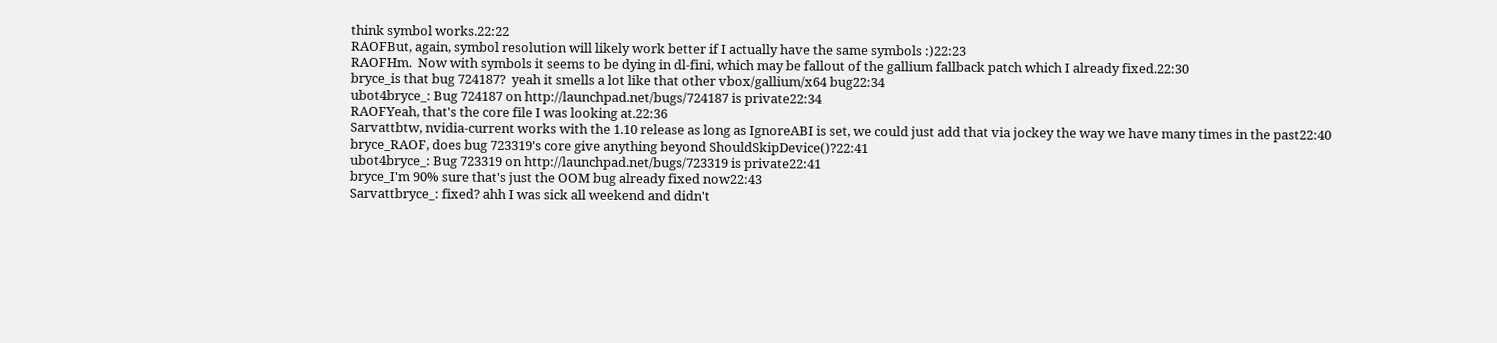think symbol works.22:22
RAOFBut, again, symbol resolution will likely work better if I actually have the same symbols :)22:23
RAOFHm.  Now with symbols it seems to be dying in dl-fini, which may be fallout of the gallium fallback patch which I already fixed.22:30
bryce_is that bug 724187?  yeah it smells a lot like that other vbox/gallium/x64 bug22:34
ubot4bryce_: Bug 724187 on http://launchpad.net/bugs/724187 is private22:34
RAOFYeah, that's the core file I was looking at.22:36
Sarvattbtw, nvidia-current works with the 1.10 release as long as IgnoreABI is set, we could just add that via jockey the way we have many times in the past22:40
bryce_RAOF, does bug 723319's core give anything beyond ShouldSkipDevice()?22:41
ubot4bryce_: Bug 723319 on http://launchpad.net/bugs/723319 is private22:41
bryce_I'm 90% sure that's just the OOM bug already fixed now22:43
Sarvattbryce_: fixed? ahh I was sick all weekend and didn't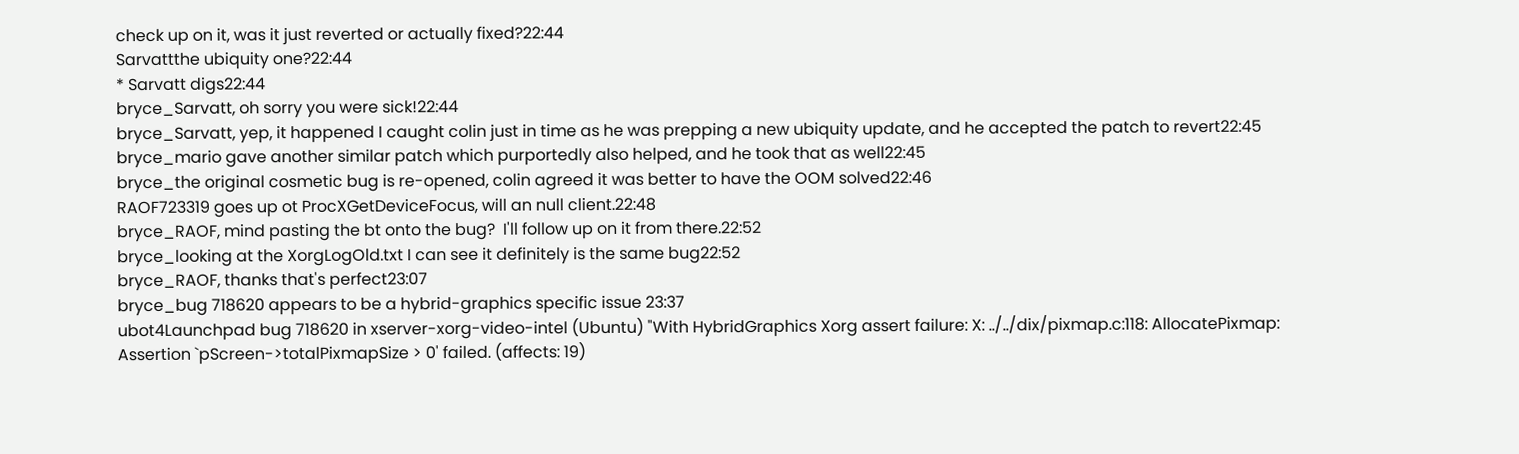check up on it, was it just reverted or actually fixed?22:44
Sarvattthe ubiquity one?22:44
* Sarvatt digs22:44
bryce_Sarvatt, oh sorry you were sick!22:44
bryce_Sarvatt, yep, it happened I caught colin just in time as he was prepping a new ubiquity update, and he accepted the patch to revert22:45
bryce_mario gave another similar patch which purportedly also helped, and he took that as well22:45
bryce_the original cosmetic bug is re-opened, colin agreed it was better to have the OOM solved22:46
RAOF723319 goes up ot ProcXGetDeviceFocus, will an null client.22:48
bryce_RAOF, mind pasting the bt onto the bug?  I'll follow up on it from there.22:52
bryce_looking at the XorgLogOld.txt I can see it definitely is the same bug22:52
bryce_RAOF, thanks that's perfect23:07
bryce_bug 718620 appears to be a hybrid-graphics specific issue 23:37
ubot4Launchpad bug 718620 in xserver-xorg-video-intel (Ubuntu) "With HybridGraphics Xorg assert failure: X: ../../dix/pixmap.c:118: AllocatePixmap: Assertion `pScreen->totalPixmapSize > 0' failed. (affects: 19)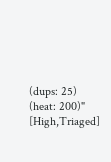(dups: 25) (heat: 200)" [High,Triaged]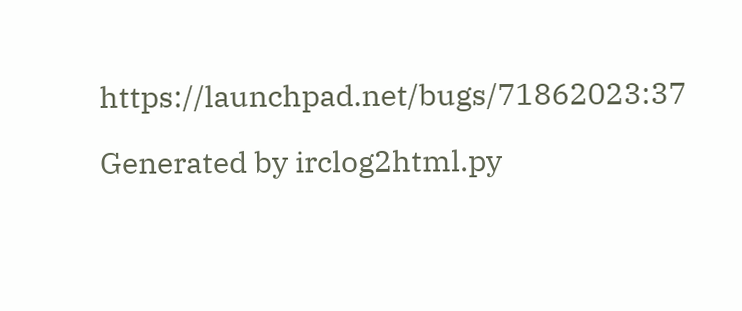https://launchpad.net/bugs/71862023:37

Generated by irclog2html.py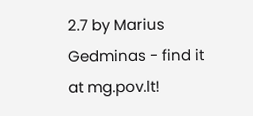2.7 by Marius Gedminas - find it at mg.pov.lt!